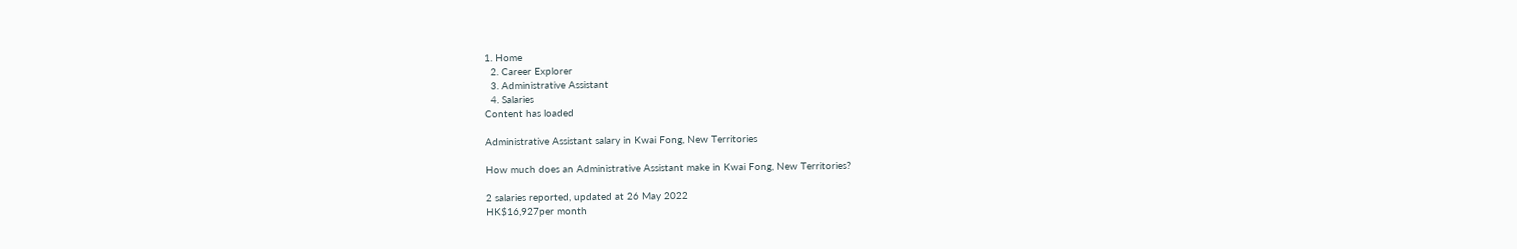1. Home
  2. Career Explorer
  3. Administrative Assistant
  4. Salaries
Content has loaded

Administrative Assistant salary in Kwai Fong, New Territories

How much does an Administrative Assistant make in Kwai Fong, New Territories?

2 salaries reported, updated at 26 May 2022
HK$16,927per month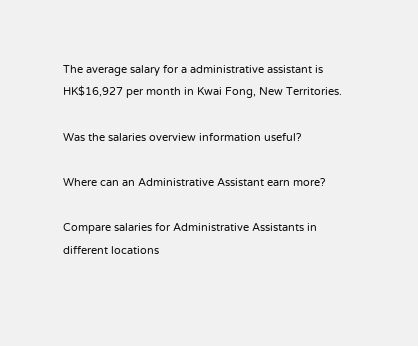The average salary for a administrative assistant is HK$16,927 per month in Kwai Fong, New Territories.

Was the salaries overview information useful?

Where can an Administrative Assistant earn more?

Compare salaries for Administrative Assistants in different locations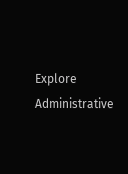Explore Administrative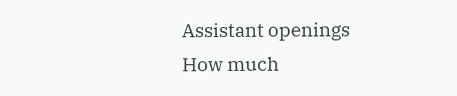Assistant openings
How much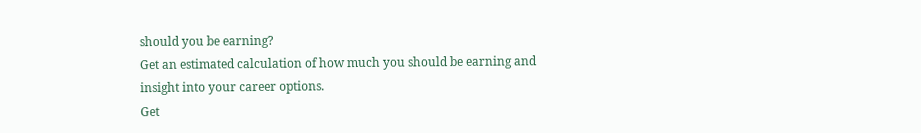should you be earning?
Get an estimated calculation of how much you should be earning and insight into your career options.
Get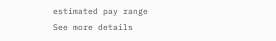estimated pay range
See more details